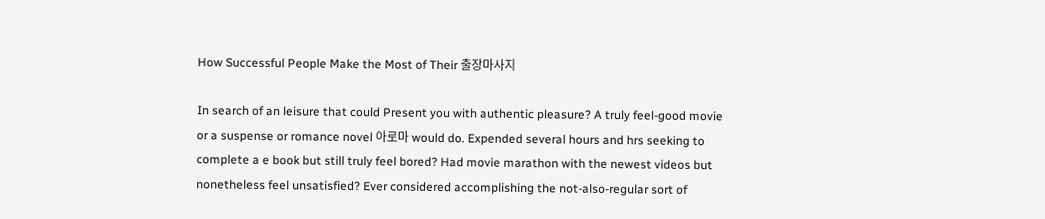How Successful People Make the Most of Their 출장마사지

In search of an leisure that could Present you with authentic pleasure? A truly feel-good movie or a suspense or romance novel 아로마 would do. Expended several hours and hrs seeking to complete a e book but still truly feel bored? Had movie marathon with the newest videos but nonetheless feel unsatisfied? Ever considered accomplishing the not-also-regular sort of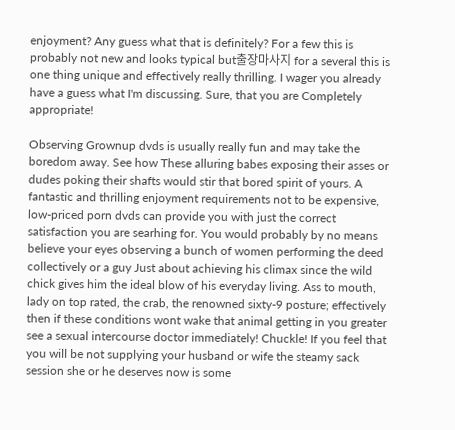enjoyment? Any guess what that is definitely? For a few this is probably not new and looks typical but출장마사지 for a several this is one thing unique and effectively really thrilling. I wager you already have a guess what I'm discussing. Sure, that you are Completely appropriate!

Observing Grownup dvds is usually really fun and may take the boredom away. See how These alluring babes exposing their asses or dudes poking their shafts would stir that bored spirit of yours. A fantastic and thrilling enjoyment requirements not to be expensive, low-priced porn dvds can provide you with just the correct satisfaction you are searhing for. You would probably by no means believe your eyes observing a bunch of women performing the deed collectively or a guy Just about achieving his climax since the wild chick gives him the ideal blow of his everyday living. Ass to mouth, lady on top rated, the crab, the renowned sixty-9 posture; effectively then if these conditions wont wake that animal getting in you greater see a sexual intercourse doctor immediately! Chuckle! If you feel that you will be not supplying your husband or wife the steamy sack session she or he deserves now is some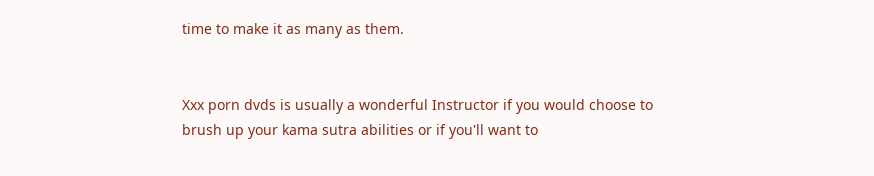time to make it as many as them.


Xxx porn dvds is usually a wonderful Instructor if you would choose to brush up your kama sutra abilities or if you'll want to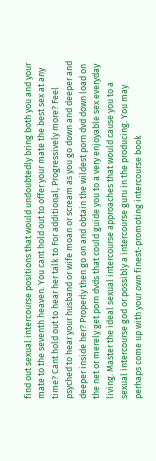find out sexual intercourse positions that would undoubtedly bring both you and your mate to the seventh heaven. You cant hold out to offer your mate the best sex at any time? Cant hold out to hear her talk to For additional, Progressively more? Feel psyched to hear your husband or wife moan or scream as you go down and deeper and deeper inside her? Properly then go on and obtain the wildest porn dvd down load on the net or merely get porn dvds that could guide you to a very enjoyable sex everyday living. Master the ideal sexual intercourse approaches that would cause you to a sexual intercourse god or possibly a intercourse guru in the producing. You may perhaps come up with your own finest-promoting intercourse book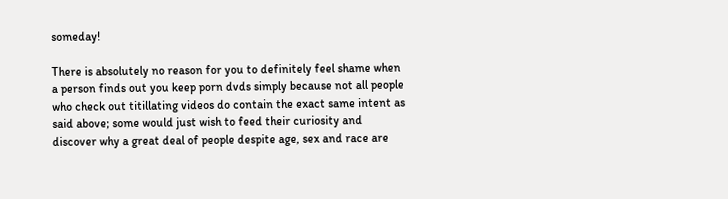someday!

There is absolutely no reason for you to definitely feel shame when a person finds out you keep porn dvds simply because not all people who check out titillating videos do contain the exact same intent as said above; some would just wish to feed their curiosity and discover why a great deal of people despite age, sex and race are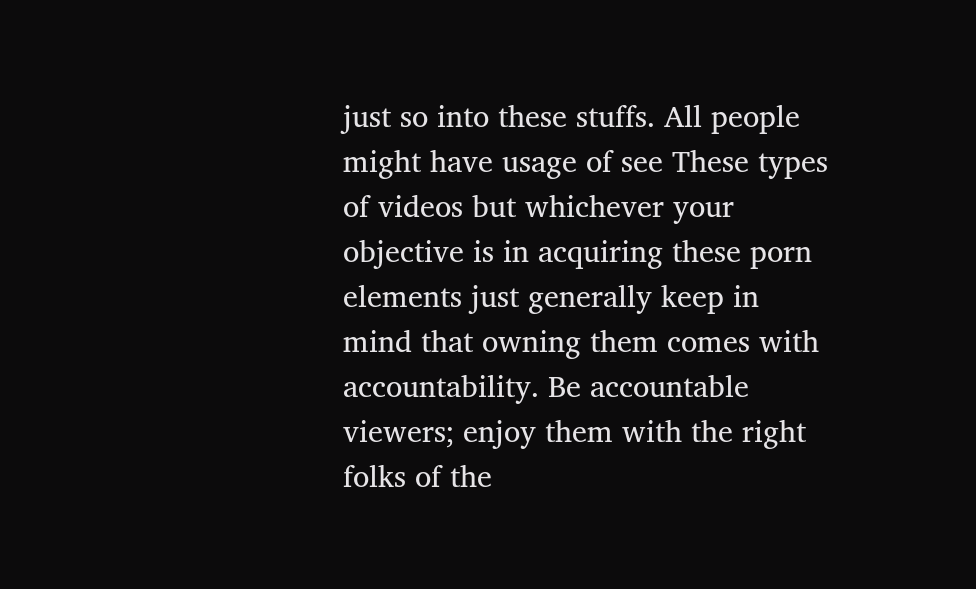just so into these stuffs. All people might have usage of see These types of videos but whichever your objective is in acquiring these porn elements just generally keep in mind that owning them comes with accountability. Be accountable viewers; enjoy them with the right folks of the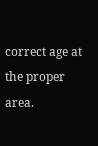correct age at the proper area.